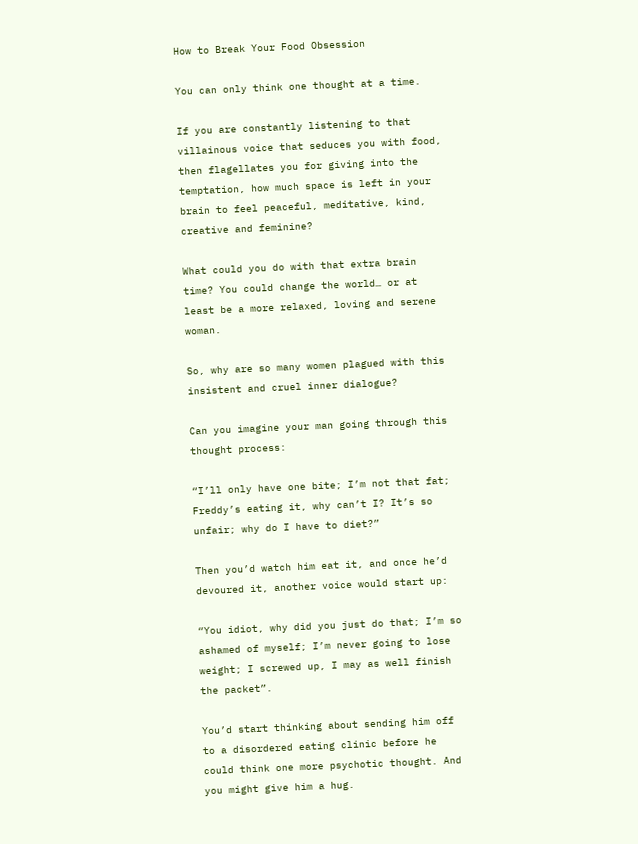How to Break Your Food Obsession

You can only think one thought at a time.

If you are constantly listening to that villainous voice that seduces you with food, then flagellates you for giving into the temptation, how much space is left in your brain to feel peaceful, meditative, kind, creative and feminine?

What could you do with that extra brain time? You could change the world… or at least be a more relaxed, loving and serene woman.

So, why are so many women plagued with this insistent and cruel inner dialogue?

Can you imagine your man going through this thought process:

“I’ll only have one bite; I’m not that fat; Freddy’s eating it, why can’t I? It’s so unfair; why do I have to diet?”

Then you’d watch him eat it, and once he’d devoured it, another voice would start up:

“You idiot, why did you just do that; I’m so ashamed of myself; I’m never going to lose weight; I screwed up, I may as well finish the packet”.

You’d start thinking about sending him off to a disordered eating clinic before he could think one more psychotic thought. And you might give him a hug.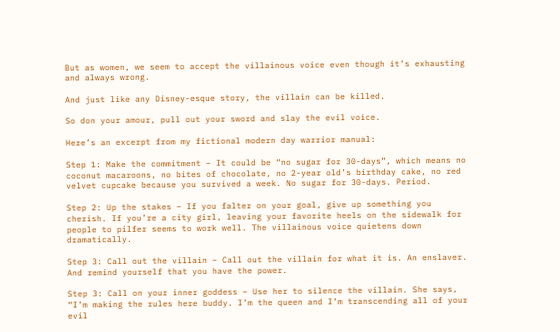But as women, we seem to accept the villainous voice even though it’s exhausting and always wrong.

And just like any Disney-esque story, the villain can be killed.

So don your amour, pull out your sword and slay the evil voice.

Here’s an excerpt from my fictional modern day warrior manual:

Step 1: Make the commitment – It could be “no sugar for 30-days”, which means no coconut macaroons, no bites of chocolate, no 2-year old’s birthday cake, no red velvet cupcake because you survived a week. No sugar for 30-days. Period.

Step 2: Up the stakes – If you falter on your goal, give up something you cherish. If you’re a city girl, leaving your favorite heels on the sidewalk for people to pilfer seems to work well. The villainous voice quietens down dramatically.

Step 3: Call out the villain – Call out the villain for what it is. An enslaver. And remind yourself that you have the power.

Step 3: Call on your inner goddess – Use her to silence the villain. She says, “I’m making the rules here buddy. I’m the queen and I’m transcending all of your evil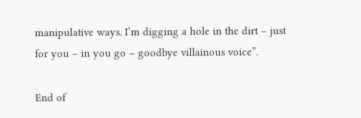manipulative ways. I’m digging a hole in the dirt – just for you – in you go – goodbye villainous voice”.

End of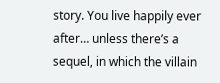story. You live happily ever after… unless there’s a sequel, in which the villain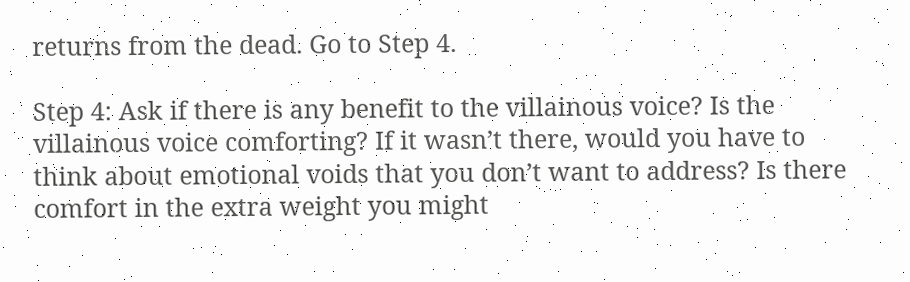returns from the dead. Go to Step 4.

Step 4: Ask if there is any benefit to the villainous voice? Is the villainous voice comforting? If it wasn’t there, would you have to think about emotional voids that you don’t want to address? Is there comfort in the extra weight you might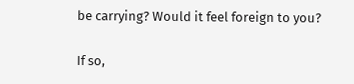be carrying? Would it feel foreign to you?

If so,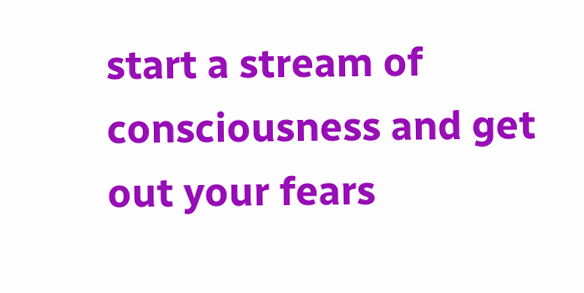start a stream of consciousness and get out your fears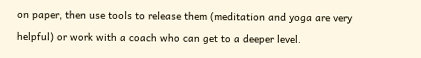on paper, then use tools to release them (meditation and yoga are very helpful) or work with a coach who can get to a deeper level.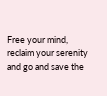Free your mind, reclaim your serenity and go and save the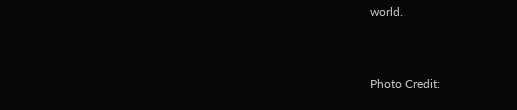world.


Photo Credit: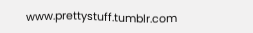www.prettystuff.tumblr.com